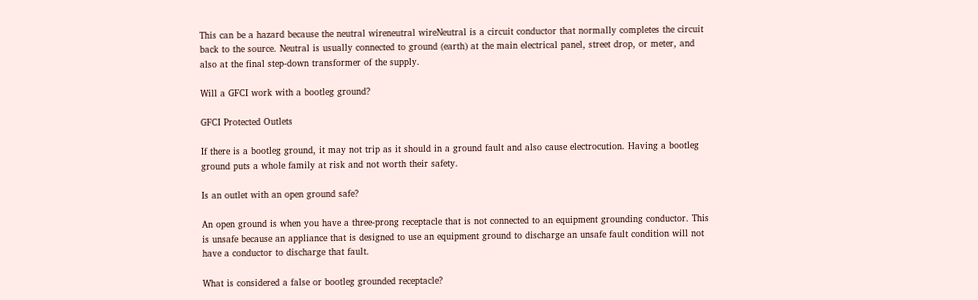This can be a hazard because the neutral wireneutral wireNeutral is a circuit conductor that normally completes the circuit back to the source. Neutral is usually connected to ground (earth) at the main electrical panel, street drop, or meter, and also at the final step-down transformer of the supply.

Will a GFCI work with a bootleg ground?

GFCI Protected Outlets

If there is a bootleg ground, it may not trip as it should in a ground fault and also cause electrocution. Having a bootleg ground puts a whole family at risk and not worth their safety.

Is an outlet with an open ground safe?

An open ground is when you have a three-prong receptacle that is not connected to an equipment grounding conductor. This is unsafe because an appliance that is designed to use an equipment ground to discharge an unsafe fault condition will not have a conductor to discharge that fault.

What is considered a false or bootleg grounded receptacle?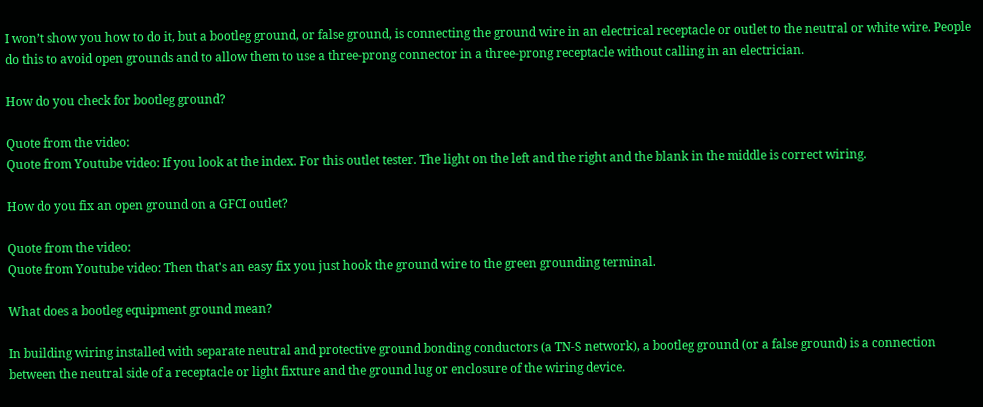I won’t show you how to do it, but a bootleg ground, or false ground, is connecting the ground wire in an electrical receptacle or outlet to the neutral or white wire. People do this to avoid open grounds and to allow them to use a three-prong connector in a three-prong receptacle without calling in an electrician.

How do you check for bootleg ground?

Quote from the video:
Quote from Youtube video: If you look at the index. For this outlet tester. The light on the left and the right and the blank in the middle is correct wiring.

How do you fix an open ground on a GFCI outlet?

Quote from the video:
Quote from Youtube video: Then that's an easy fix you just hook the ground wire to the green grounding terminal.

What does a bootleg equipment ground mean?

In building wiring installed with separate neutral and protective ground bonding conductors (a TN-S network), a bootleg ground (or a false ground) is a connection between the neutral side of a receptacle or light fixture and the ground lug or enclosure of the wiring device.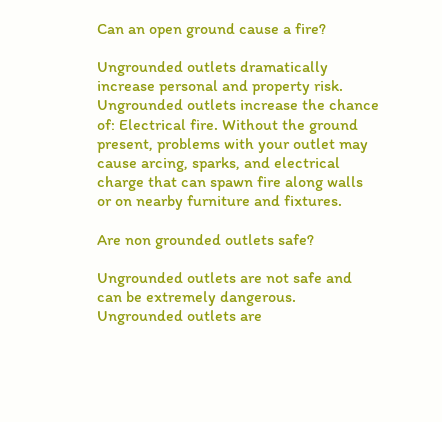Can an open ground cause a fire?

Ungrounded outlets dramatically increase personal and property risk. Ungrounded outlets increase the chance of: Electrical fire. Without the ground present, problems with your outlet may cause arcing, sparks, and electrical charge that can spawn fire along walls or on nearby furniture and fixtures.

Are non grounded outlets safe?

Ungrounded outlets are not safe and can be extremely dangerous. Ungrounded outlets are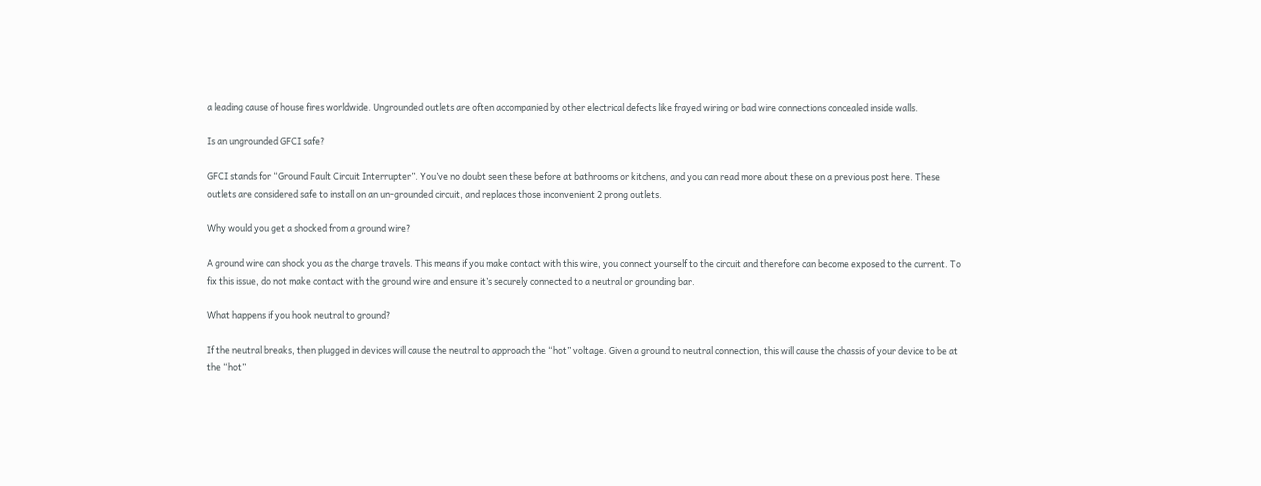a leading cause of house fires worldwide. Ungrounded outlets are often accompanied by other electrical defects like frayed wiring or bad wire connections concealed inside walls.

Is an ungrounded GFCI safe?

GFCI stands for “Ground Fault Circuit Interrupter”. You’ve no doubt seen these before at bathrooms or kitchens, and you can read more about these on a previous post here. These outlets are considered safe to install on an un-grounded circuit, and replaces those inconvenient 2 prong outlets.

Why would you get a shocked from a ground wire?

A ground wire can shock you as the charge travels. This means if you make contact with this wire, you connect yourself to the circuit and therefore can become exposed to the current. To fix this issue, do not make contact with the ground wire and ensure it’s securely connected to a neutral or grounding bar.

What happens if you hook neutral to ground?

If the neutral breaks, then plugged in devices will cause the neutral to approach the “hot” voltage. Given a ground to neutral connection, this will cause the chassis of your device to be at the “hot”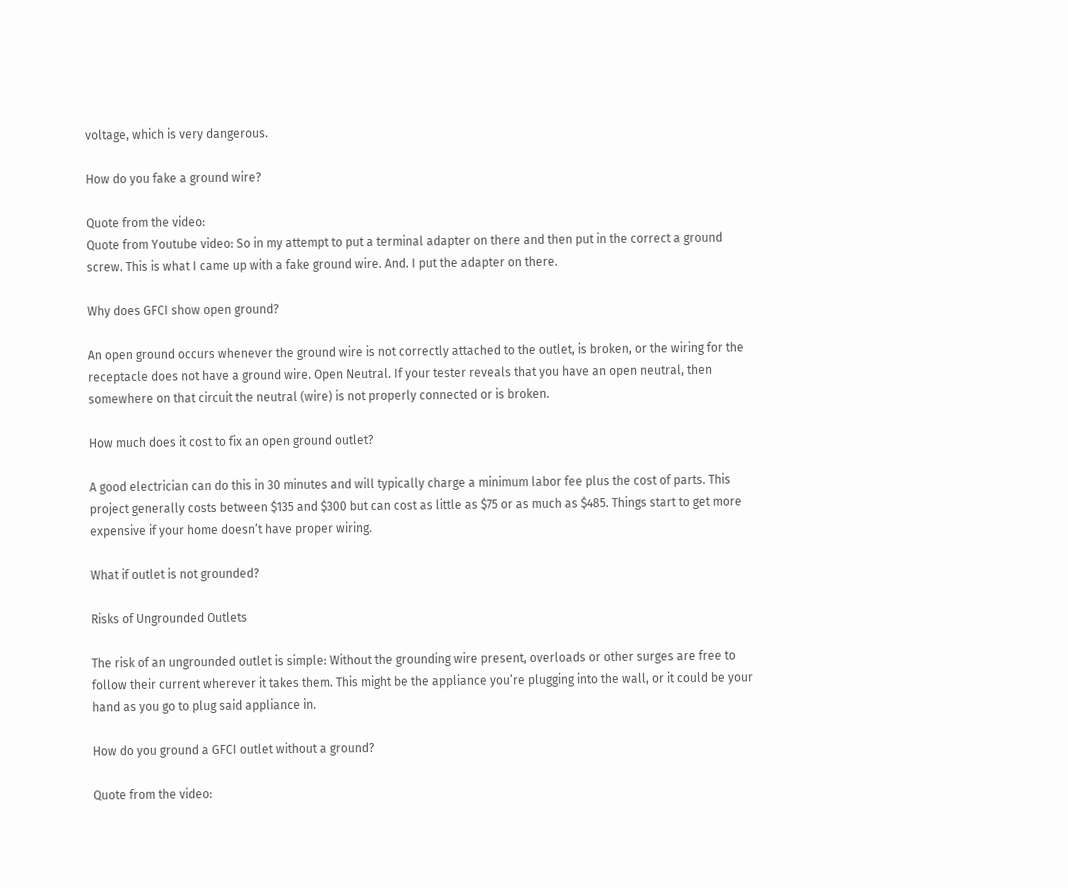voltage, which is very dangerous.

How do you fake a ground wire?

Quote from the video:
Quote from Youtube video: So in my attempt to put a terminal adapter on there and then put in the correct a ground screw. This is what I came up with a fake ground wire. And. I put the adapter on there.

Why does GFCI show open ground?

An open ground occurs whenever the ground wire is not correctly attached to the outlet, is broken, or the wiring for the receptacle does not have a ground wire. Open Neutral. If your tester reveals that you have an open neutral, then somewhere on that circuit the neutral (wire) is not properly connected or is broken.

How much does it cost to fix an open ground outlet?

A good electrician can do this in 30 minutes and will typically charge a minimum labor fee plus the cost of parts. This project generally costs between $135 and $300 but can cost as little as $75 or as much as $485. Things start to get more expensive if your home doesn’t have proper wiring.

What if outlet is not grounded?

Risks of Ungrounded Outlets

The risk of an ungrounded outlet is simple: Without the grounding wire present, overloads or other surges are free to follow their current wherever it takes them. This might be the appliance you’re plugging into the wall, or it could be your hand as you go to plug said appliance in.

How do you ground a GFCI outlet without a ground?

Quote from the video: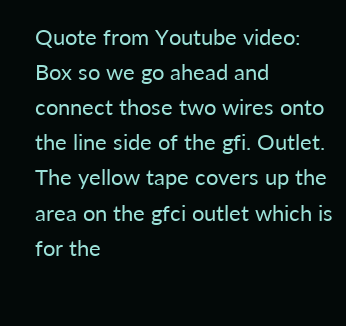Quote from Youtube video: Box so we go ahead and connect those two wires onto the line side of the gfi. Outlet. The yellow tape covers up the area on the gfci outlet which is for the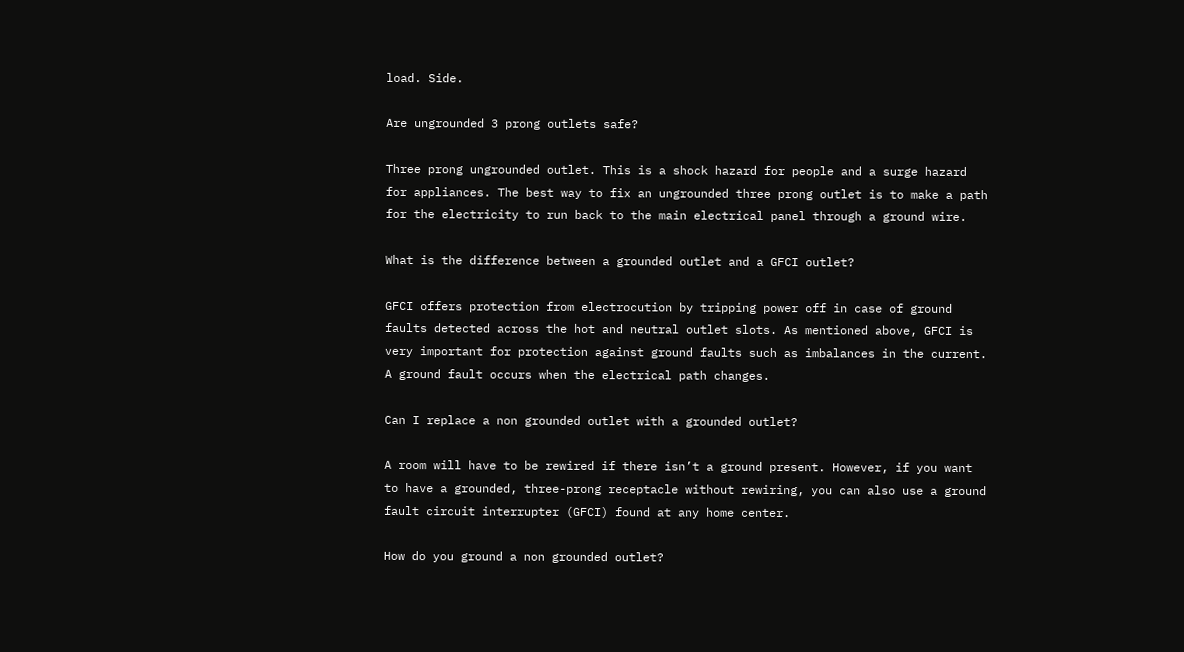load. Side.

Are ungrounded 3 prong outlets safe?

Three prong ungrounded outlet. This is a shock hazard for people and a surge hazard for appliances. The best way to fix an ungrounded three prong outlet is to make a path for the electricity to run back to the main electrical panel through a ground wire.

What is the difference between a grounded outlet and a GFCI outlet?

GFCI offers protection from electrocution by tripping power off in case of ground faults detected across the hot and neutral outlet slots. As mentioned above, GFCI is very important for protection against ground faults such as imbalances in the current. A ground fault occurs when the electrical path changes.

Can I replace a non grounded outlet with a grounded outlet?

A room will have to be rewired if there isn’t a ground present. However, if you want to have a grounded, three-prong receptacle without rewiring, you can also use a ground fault circuit interrupter (GFCI) found at any home center.

How do you ground a non grounded outlet?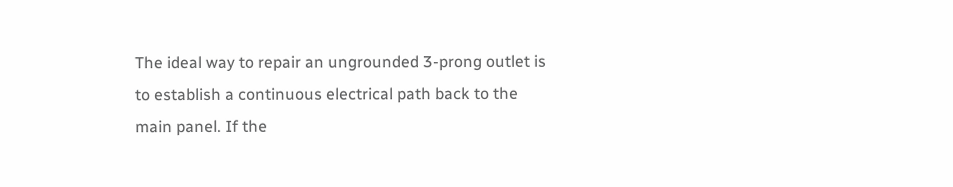The ideal way to repair an ungrounded 3-prong outlet is to establish a continuous electrical path back to the main panel. If the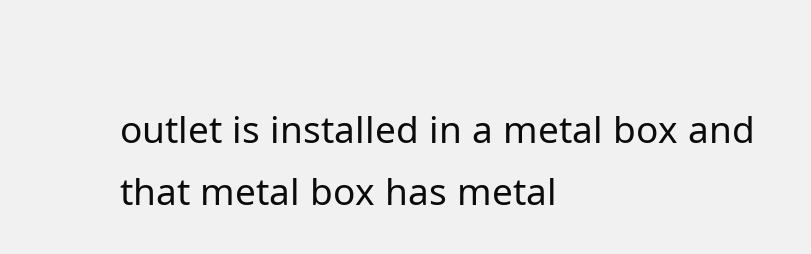outlet is installed in a metal box and that metal box has metal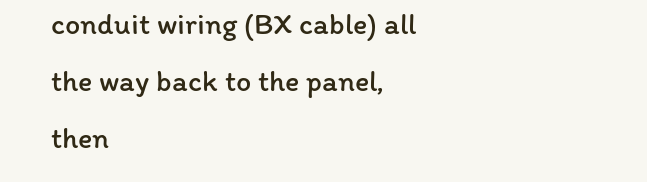conduit wiring (BX cable) all the way back to the panel, then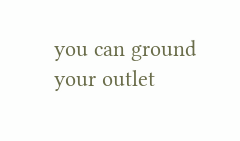you can ground your outlet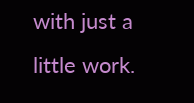with just a little work.